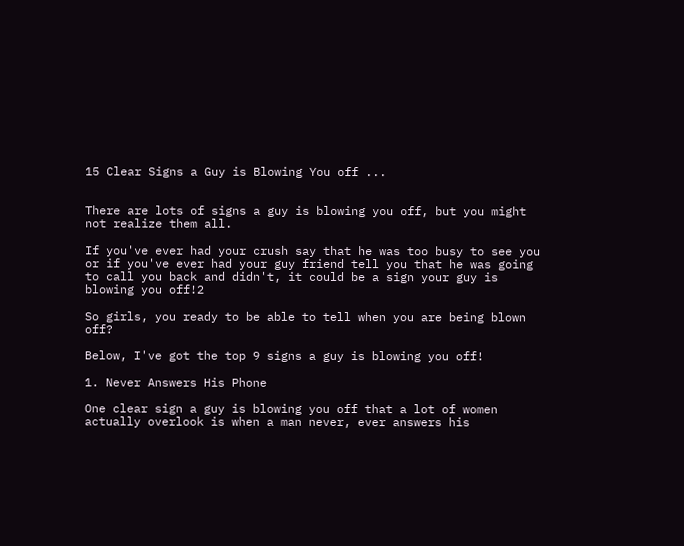15 Clear Signs a Guy is Blowing You off ...


There are lots of signs a guy is blowing you off, but you might not realize them all.

If you've ever had your crush say that he was too busy to see you or if you've ever had your guy friend tell you that he was going to call you back and didn't, it could be a sign your guy is blowing you off!2

So girls, you ready to be able to tell when you are being blown off?

Below, I've got the top 9 signs a guy is blowing you off!

1. Never Answers His Phone

One clear sign a guy is blowing you off that a lot of women actually overlook is when a man never, ever answers his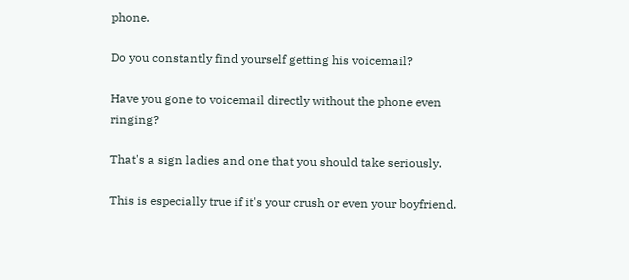phone.

Do you constantly find yourself getting his voicemail?

Have you gone to voicemail directly without the phone even ringing?

That's a sign ladies and one that you should take seriously.

This is especially true if it's your crush or even your boyfriend.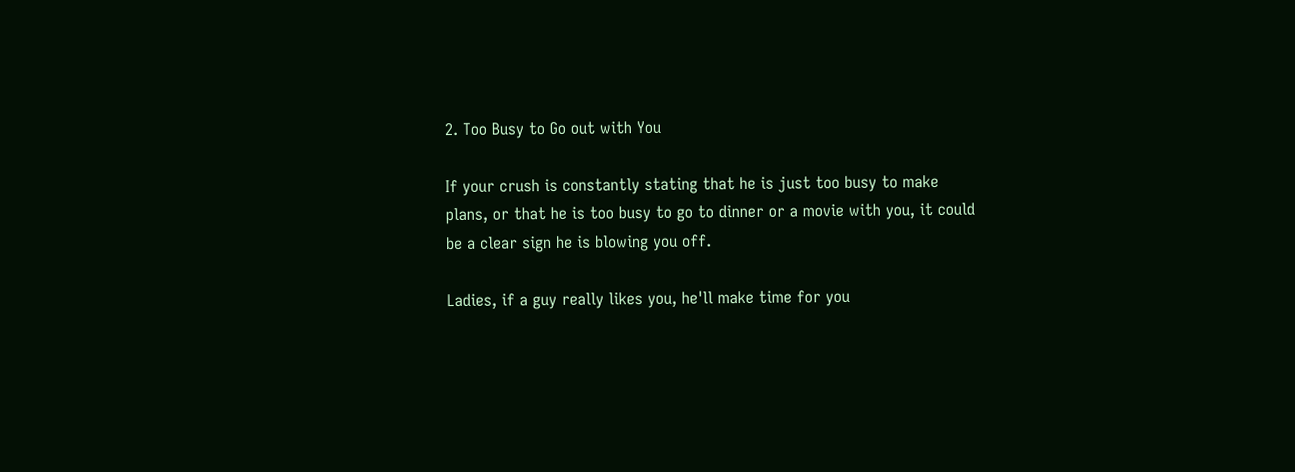2. Too Busy to Go out with You

If your crush is constantly stating that he is just too busy to make plans, or that he is too busy to go to dinner or a movie with you, it could be a clear sign he is blowing you off.

Ladies, if a guy really likes you, he'll make time for you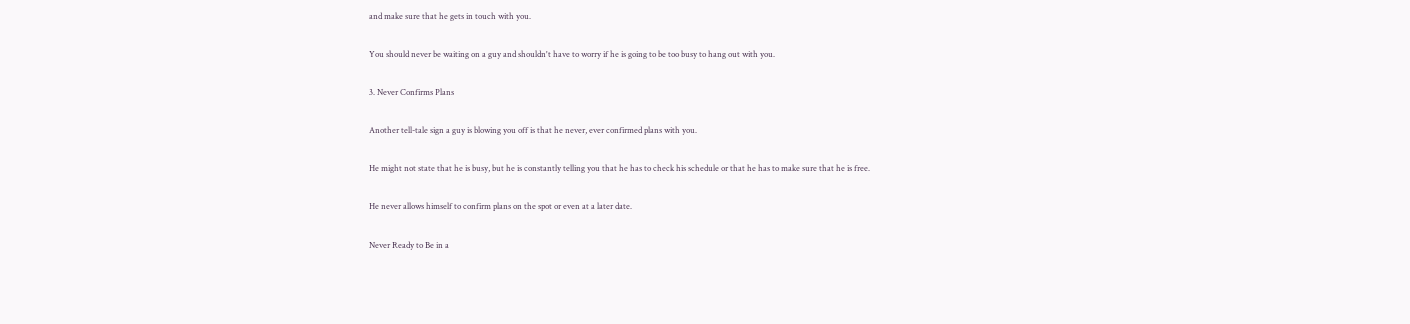and make sure that he gets in touch with you.

You should never be waiting on a guy and shouldn't have to worry if he is going to be too busy to hang out with you.

3. Never Confirms Plans

Another tell-tale sign a guy is blowing you off is that he never, ever confirmed plans with you.

He might not state that he is busy, but he is constantly telling you that he has to check his schedule or that he has to make sure that he is free.

He never allows himself to confirm plans on the spot or even at a later date.

Never Ready to Be in a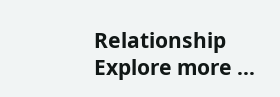Relationship
Explore more ...